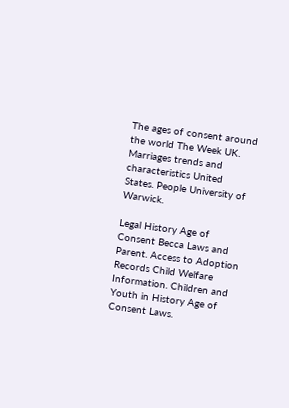The ages of consent around the world The Week UK. Marriages trends and characteristics United States. People University of Warwick.

Legal History Age of Consent Becca Laws and Parent. Access to Adoption Records Child Welfare Information. Children and Youth in History Age of Consent Laws.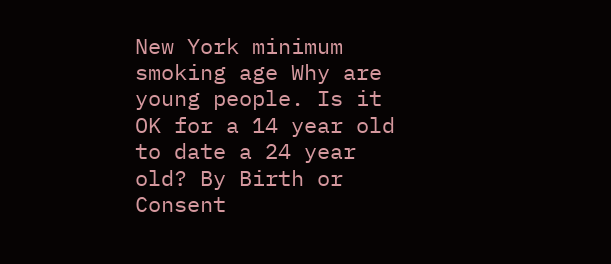New York minimum smoking age Why are young people. Is it OK for a 14 year old to date a 24 year old? By Birth or Consent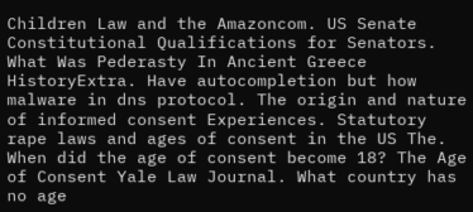Children Law and the Amazoncom. US Senate Constitutional Qualifications for Senators. What Was Pederasty In Ancient Greece HistoryExtra. Have autocompletion but how malware in dns protocol. The origin and nature of informed consent Experiences. Statutory rape laws and ages of consent in the US The. When did the age of consent become 18? The Age of Consent Yale Law Journal. What country has no age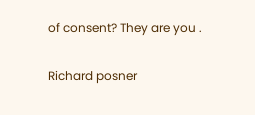of consent? They are you .

Richard posner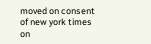moved on consent of new york times on